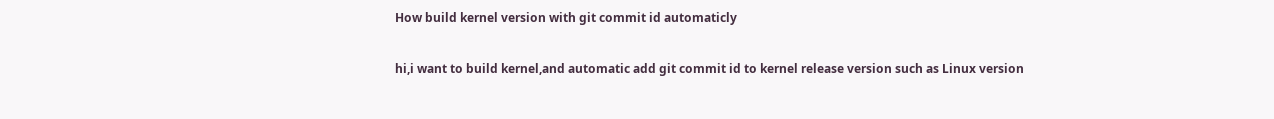How build kernel version with git commit id automaticly

hi,i want to build kernel,and automatic add git commit id to kernel release version such as Linux version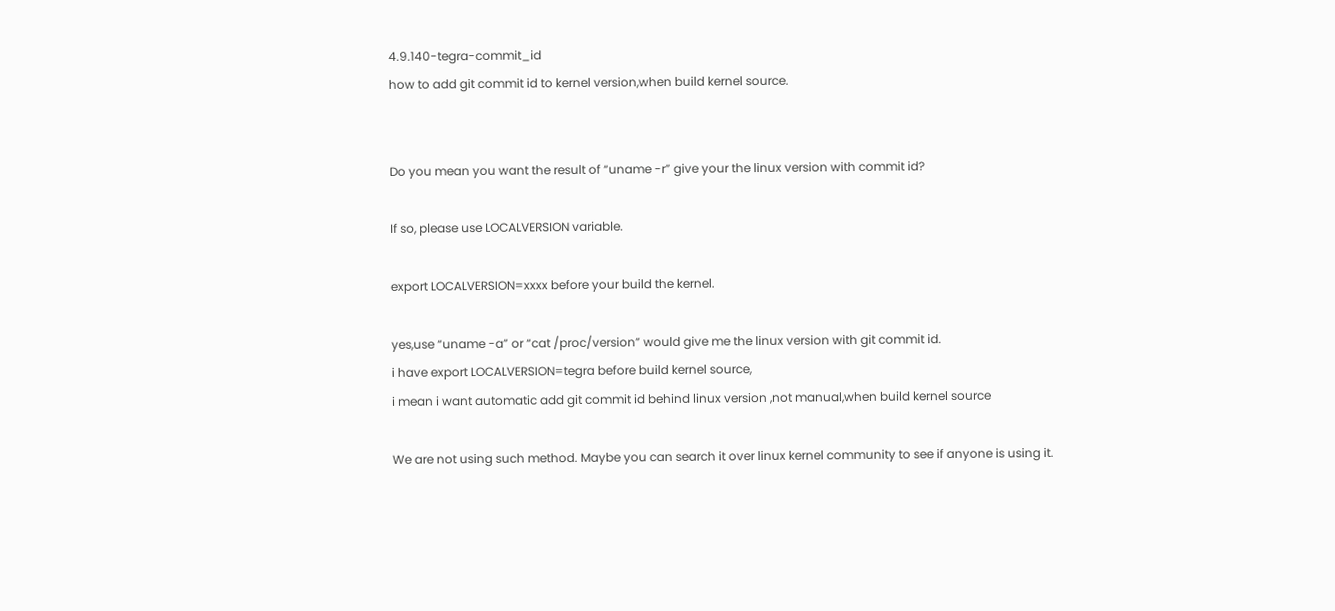4.9.140-tegra-commit_id
how to add git commit id to kernel version,when build kernel source.


Do you mean you want the result of “uname -r” give your the linux version with commit id?

If so, please use LOCALVERSION variable.

export LOCALVERSION=xxxx before your build the kernel.

yes,use “uname -a” or “cat /proc/version” would give me the linux version with git commit id.
i have export LOCALVERSION=tegra before build kernel source,
i mean i want automatic add git commit id behind linux version ,not manual,when build kernel source

We are not using such method. Maybe you can search it over linux kernel community to see if anyone is using it.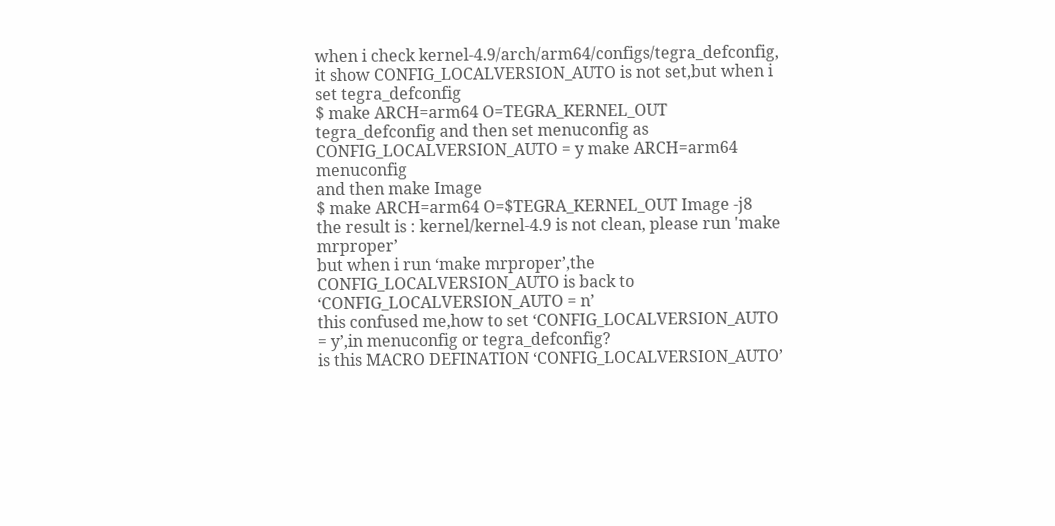when i check kernel-4.9/arch/arm64/configs/tegra_defconfig, it show CONFIG_LOCALVERSION_AUTO is not set,but when i set tegra_defconfig
$ make ARCH=arm64 O=TEGRA_KERNEL_OUT tegra_defconfig and then set menuconfig as CONFIG_LOCALVERSION_AUTO = y make ARCH=arm64 menuconfig
and then make Image
$ make ARCH=arm64 O=$TEGRA_KERNEL_OUT Image -j8
the result is : kernel/kernel-4.9 is not clean, please run 'make mrproper’
but when i run ‘make mrproper’,the CONFIG_LOCALVERSION_AUTO is back to ‘CONFIG_LOCALVERSION_AUTO = n’
this confused me,how to set ‘CONFIG_LOCALVERSION_AUTO = y’,in menuconfig or tegra_defconfig?
is this MACRO DEFINATION ‘CONFIG_LOCALVERSION_AUTO’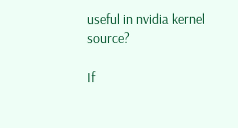useful in nvidia kernel source?

If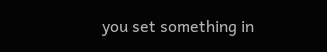you set something in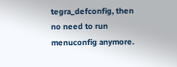tegra_defconfig, then no need to run menuconfig anymore.